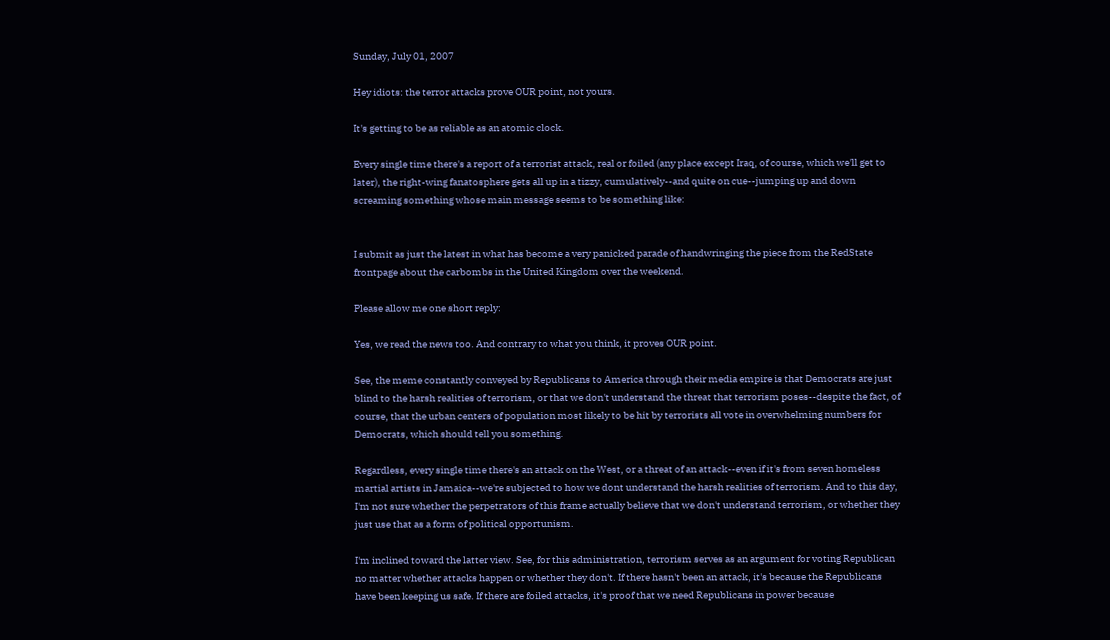Sunday, July 01, 2007

Hey idiots: the terror attacks prove OUR point, not yours.

It's getting to be as reliable as an atomic clock.

Every single time there's a report of a terrorist attack, real or foiled (any place except Iraq, of course, which we'll get to later), the right-wing fanatosphere gets all up in a tizzy, cumulatively--and quite on cue--jumping up and down screaming something whose main message seems to be something like:


I submit as just the latest in what has become a very panicked parade of handwringing the piece from the RedState frontpage about the carbombs in the United Kingdom over the weekend.

Please allow me one short reply:

Yes, we read the news too. And contrary to what you think, it proves OUR point.

See, the meme constantly conveyed by Republicans to America through their media empire is that Democrats are just blind to the harsh realities of terrorism, or that we don't understand the threat that terrorism poses--despite the fact, of course, that the urban centers of population most likely to be hit by terrorists all vote in overwhelming numbers for Democrats, which should tell you something.

Regardless, every single time there's an attack on the West, or a threat of an attack--even if it's from seven homeless martial artists in Jamaica--we're subjected to how we dont understand the harsh realities of terrorism. And to this day, I'm not sure whether the perpetrators of this frame actually believe that we don't understand terrorism, or whether they just use that as a form of political opportunism.

I'm inclined toward the latter view. See, for this administration, terrorism serves as an argument for voting Republican no matter whether attacks happen or whether they don't. If there hasn't been an attack, it's because the Republicans have been keeping us safe. If there are foiled attacks, it's proof that we need Republicans in power because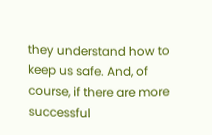they understand how to keep us safe. And, of course, if there are more successful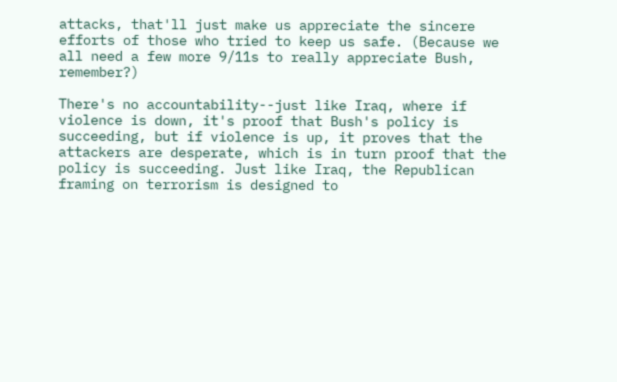attacks, that'll just make us appreciate the sincere efforts of those who tried to keep us safe. (Because we all need a few more 9/11s to really appreciate Bush, remember?)

There's no accountability--just like Iraq, where if violence is down, it's proof that Bush's policy is succeeding, but if violence is up, it proves that the attackers are desperate, which is in turn proof that the policy is succeeding. Just like Iraq, the Republican framing on terrorism is designed to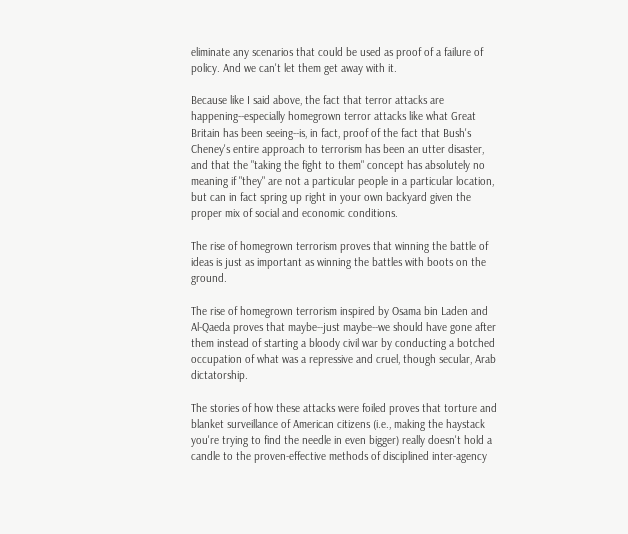eliminate any scenarios that could be used as proof of a failure of policy. And we can't let them get away with it.

Because like I said above, the fact that terror attacks are happening--especially homegrown terror attacks like what Great Britain has been seeing--is, in fact, proof of the fact that Bush's Cheney's entire approach to terrorism has been an utter disaster, and that the "taking the fight to them" concept has absolutely no meaning if "they" are not a particular people in a particular location, but can in fact spring up right in your own backyard given the proper mix of social and economic conditions.

The rise of homegrown terrorism proves that winning the battle of ideas is just as important as winning the battles with boots on the ground.

The rise of homegrown terrorism inspired by Osama bin Laden and Al-Qaeda proves that maybe--just maybe--we should have gone after them instead of starting a bloody civil war by conducting a botched occupation of what was a repressive and cruel, though secular, Arab dictatorship.

The stories of how these attacks were foiled proves that torture and blanket surveillance of American citizens (i.e., making the haystack you're trying to find the needle in even bigger) really doesn't hold a candle to the proven-effective methods of disciplined inter-agency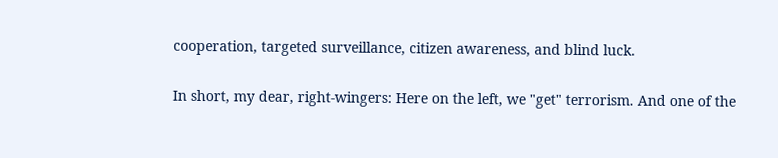cooperation, targeted surveillance, citizen awareness, and blind luck.

In short, my dear, right-wingers: Here on the left, we "get" terrorism. And one of the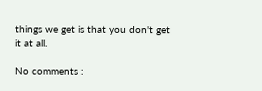things we get is that you don't get it at all.

No comments :